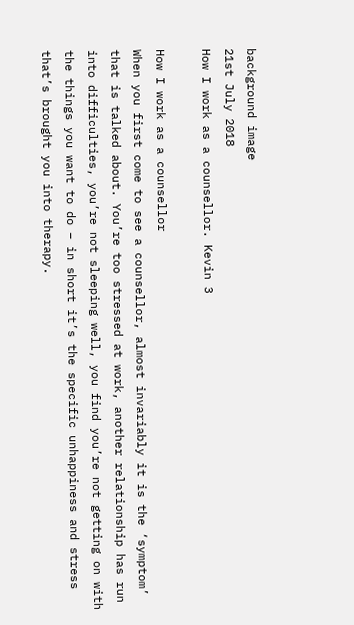background image
21st July 2018
How I work as a counsellor. Kevin 3

How I work as a counsellor
When you first come to see a counsellor, almost invariably it is the ‘symptom’ that is talked about. You’re too stressed at work, another relationship has run into difficulties, you’re not sleeping well, you find you’re not getting on with the things you want to do – in short it’s the specific unhappiness and stress that’s brought you into therapy.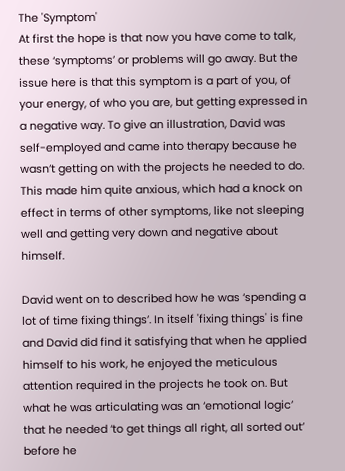The 'Symptom'
At first the hope is that now you have come to talk, these ‘symptoms’ or problems will go away. But the issue here is that this symptom is a part of you, of your energy, of who you are, but getting expressed in a negative way. To give an illustration, David was self-employed and came into therapy because he wasn’t getting on with the projects he needed to do. This made him quite anxious, which had a knock on effect in terms of other symptoms, like not sleeping well and getting very down and negative about himself.

David went on to described how he was ‘spending a lot of time fixing things’. In itself 'fixing things' is fine and David did find it satisfying that when he applied himself to his work, he enjoyed the meticulous attention required in the projects he took on. But what he was articulating was an ‘emotional logic’ that he needed ‘to get things all right, all sorted out’ before he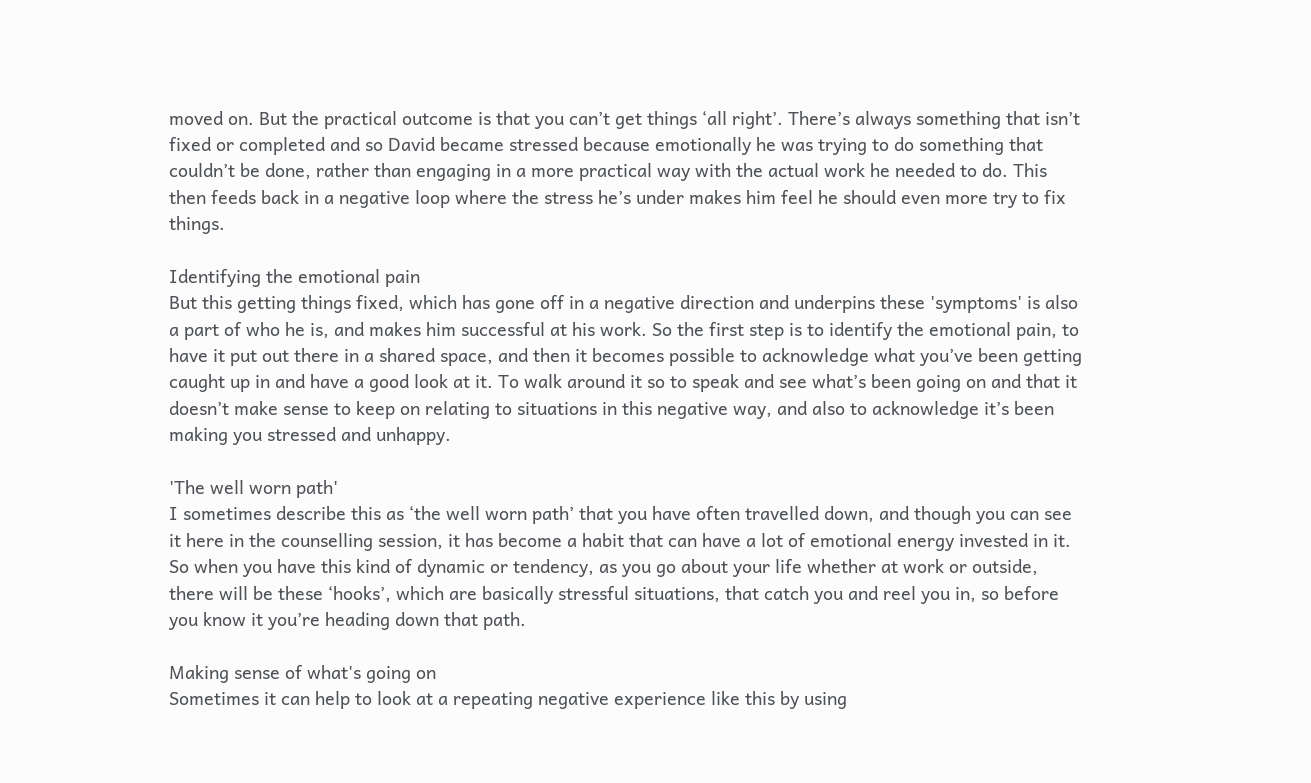moved on. But the practical outcome is that you can’t get things ‘all right’. There’s always something that isn’t fixed or completed and so David became stressed because emotionally he was trying to do something that couldn’t be done, rather than engaging in a more practical way with the actual work he needed to do. This then feeds back in a negative loop where the stress he’s under makes him feel he should even more try to fix things.

Identifying the emotional pain
But this getting things fixed, which has gone off in a negative direction and underpins these 'symptoms' is also a part of who he is, and makes him successful at his work. So the first step is to identify the emotional pain, to have it put out there in a shared space, and then it becomes possible to acknowledge what you’ve been getting caught up in and have a good look at it. To walk around it so to speak and see what’s been going on and that it doesn’t make sense to keep on relating to situations in this negative way, and also to acknowledge it’s been making you stressed and unhappy.

'The well worn path'
I sometimes describe this as ‘the well worn path’ that you have often travelled down, and though you can see it here in the counselling session, it has become a habit that can have a lot of emotional energy invested in it. So when you have this kind of dynamic or tendency, as you go about your life whether at work or outside, there will be these ‘hooks’, which are basically stressful situations, that catch you and reel you in, so before you know it you’re heading down that path.

Making sense of what's going on
Sometimes it can help to look at a repeating negative experience like this by using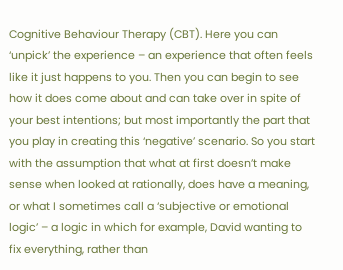Cognitive Behaviour Therapy (CBT). Here you can ‘unpick’ the experience – an experience that often feels like it just happens to you. Then you can begin to see how it does come about and can take over in spite of your best intentions; but most importantly the part that you play in creating this ‘negative’ scenario. So you start with the assumption that what at first doesn’t make sense when looked at rationally, does have a meaning, or what I sometimes call a ‘subjective or emotional logic’ – a logic in which for example, David wanting to fix everything, rather than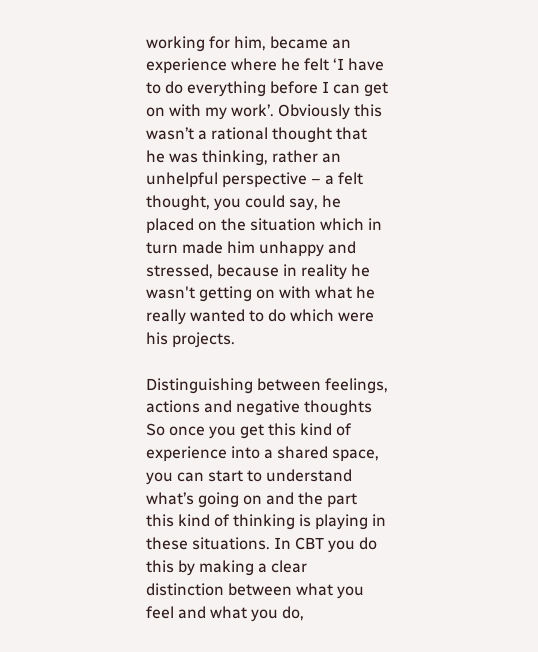working for him, became an experience where he felt ‘I have to do everything before I can get on with my work’. Obviously this wasn’t a rational thought that he was thinking, rather an unhelpful perspective – a felt thought, you could say, he placed on the situation which in turn made him unhappy and stressed, because in reality he wasn't getting on with what he really wanted to do which were his projects.

Distinguishing between feelings, actions and negative thoughts
So once you get this kind of experience into a shared space, you can start to understand what’s going on and the part this kind of thinking is playing in these situations. In CBT you do this by making a clear distinction between what you feel and what you do,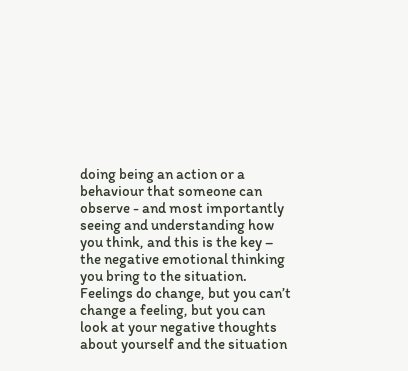doing being an action or a behaviour that someone can observe - and most importantly seeing and understanding how you think, and this is the key – the negative emotional thinking you bring to the situation. Feelings do change, but you can’t change a feeling, but you can look at your negative thoughts about yourself and the situation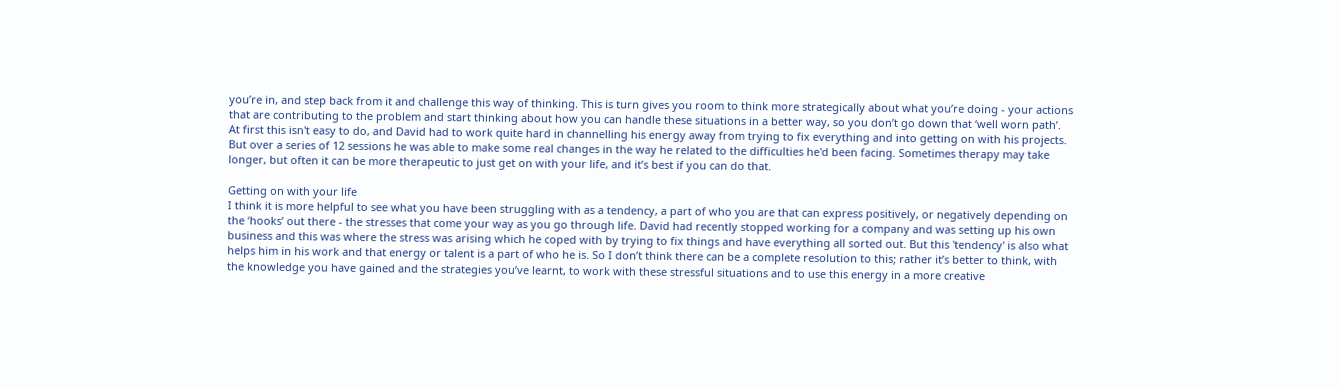you’re in, and step back from it and challenge this way of thinking. This is turn gives you room to think more strategically about what you’re doing - your actions that are contributing to the problem and start thinking about how you can handle these situations in a better way, so you don’t go down that ‘well worn path’. At first this isn't easy to do, and David had to work quite hard in channelling his energy away from trying to fix everything and into getting on with his projects. But over a series of 12 sessions he was able to make some real changes in the way he related to the difficulties he'd been facing. Sometimes therapy may take longer, but often it can be more therapeutic to just get on with your life, and it’s best if you can do that.

Getting on with your life
I think it is more helpful to see what you have been struggling with as a tendency, a part of who you are that can express positively, or negatively depending on the ‘hooks’ out there - the stresses that come your way as you go through life. David had recently stopped working for a company and was setting up his own business and this was where the stress was arising which he coped with by trying to fix things and have everything all sorted out. But this 'tendency' is also what helps him in his work and that energy or talent is a part of who he is. So I don’t think there can be a complete resolution to this; rather it’s better to think, with the knowledge you have gained and the strategies you’ve learnt, to work with these stressful situations and to use this energy in a more creative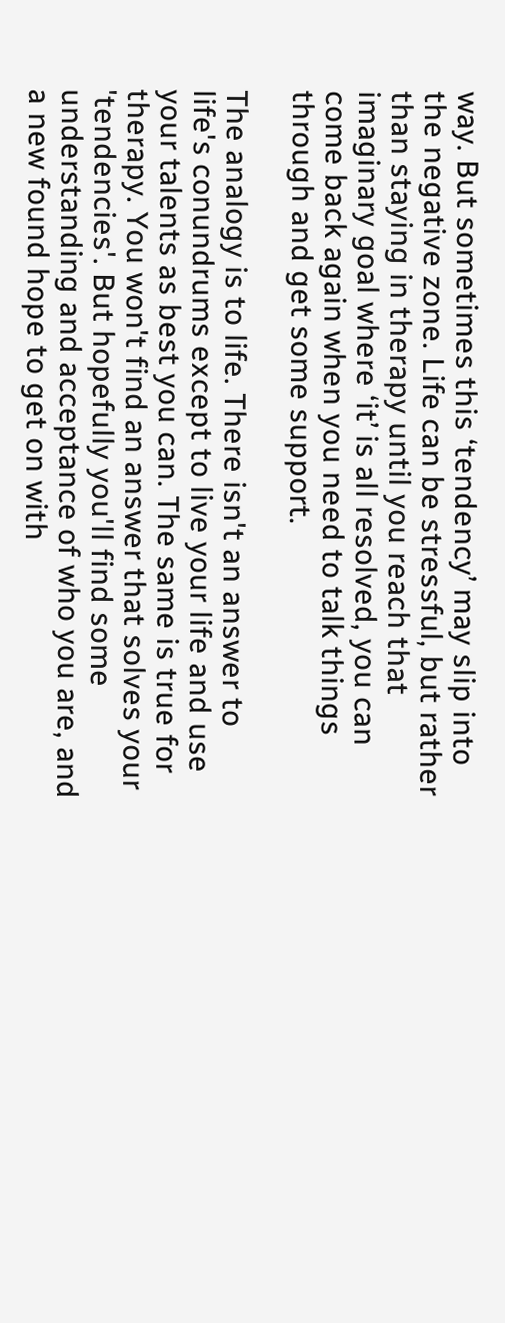way. But sometimes this ‘tendency’ may slip into the negative zone. Life can be stressful, but rather than staying in therapy until you reach that imaginary goal where ‘it’ is all resolved, you can come back again when you need to talk things through and get some support.

The analogy is to life. There isn't an answer to life's conundrums except to live your life and use your talents as best you can. The same is true for therapy. You won't find an answer that solves your 'tendencies'. But hopefully you'll find some understanding and acceptance of who you are, and a new found hope to get on with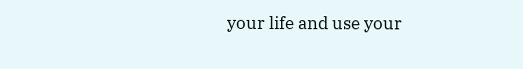your life and use your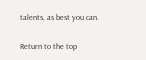talents, as best you can.

Return to the top